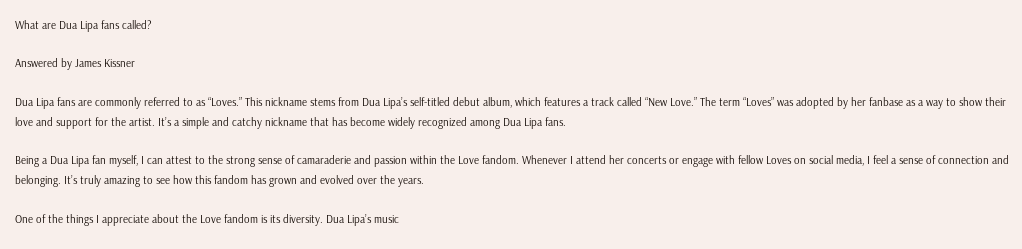What are Dua Lipa fans called?

Answered by James Kissner

Dua Lipa fans are commonly referred to as “Loves.” This nickname stems from Dua Lipa’s self-titled debut album, which features a track called “New Love.” The term “Loves” was adopted by her fanbase as a way to show their love and support for the artist. It’s a simple and catchy nickname that has become widely recognized among Dua Lipa fans.

Being a Dua Lipa fan myself, I can attest to the strong sense of camaraderie and passion within the Love fandom. Whenever I attend her concerts or engage with fellow Loves on social media, I feel a sense of connection and belonging. It’s truly amazing to see how this fandom has grown and evolved over the years.

One of the things I appreciate about the Love fandom is its diversity. Dua Lipa’s music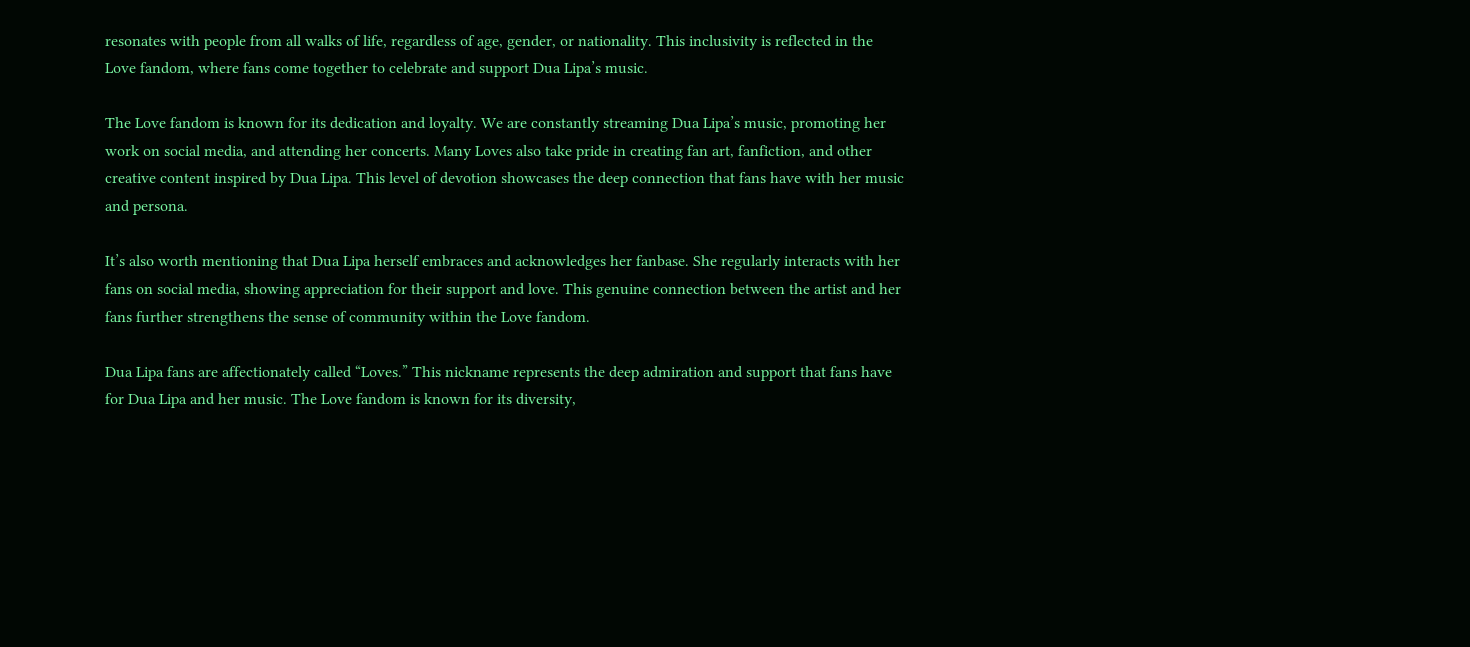resonates with people from all walks of life, regardless of age, gender, or nationality. This inclusivity is reflected in the Love fandom, where fans come together to celebrate and support Dua Lipa’s music.

The Love fandom is known for its dedication and loyalty. We are constantly streaming Dua Lipa’s music, promoting her work on social media, and attending her concerts. Many Loves also take pride in creating fan art, fanfiction, and other creative content inspired by Dua Lipa. This level of devotion showcases the deep connection that fans have with her music and persona.

It’s also worth mentioning that Dua Lipa herself embraces and acknowledges her fanbase. She regularly interacts with her fans on social media, showing appreciation for their support and love. This genuine connection between the artist and her fans further strengthens the sense of community within the Love fandom.

Dua Lipa fans are affectionately called “Loves.” This nickname represents the deep admiration and support that fans have for Dua Lipa and her music. The Love fandom is known for its diversity,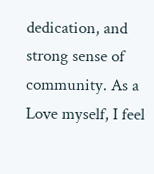dedication, and strong sense of community. As a Love myself, I feel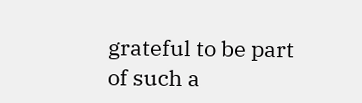grateful to be part of such a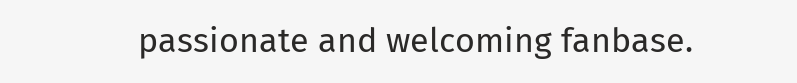passionate and welcoming fanbase.